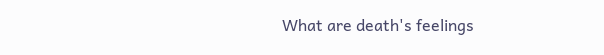What are death's feelings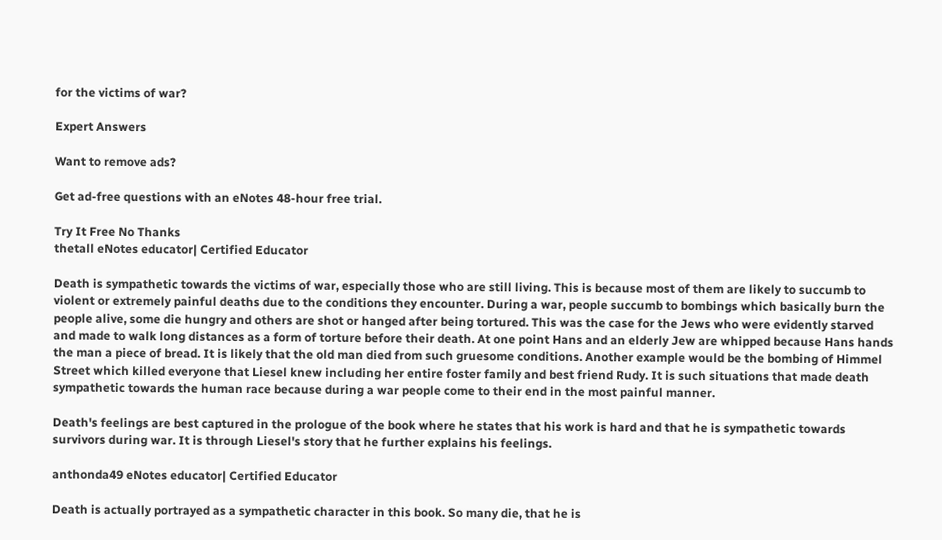for the victims of war?

Expert Answers

Want to remove ads?

Get ad-free questions with an eNotes 48-hour free trial.

Try It Free No Thanks
thetall eNotes educator| Certified Educator

Death is sympathetic towards the victims of war, especially those who are still living. This is because most of them are likely to succumb to violent or extremely painful deaths due to the conditions they encounter. During a war, people succumb to bombings which basically burn the people alive, some die hungry and others are shot or hanged after being tortured. This was the case for the Jews who were evidently starved and made to walk long distances as a form of torture before their death. At one point Hans and an elderly Jew are whipped because Hans hands the man a piece of bread. It is likely that the old man died from such gruesome conditions. Another example would be the bombing of Himmel Street which killed everyone that Liesel knew including her entire foster family and best friend Rudy. It is such situations that made death sympathetic towards the human race because during a war people come to their end in the most painful manner.

Death's feelings are best captured in the prologue of the book where he states that his work is hard and that he is sympathetic towards survivors during war. It is through Liesel's story that he further explains his feelings.

anthonda49 eNotes educator| Certified Educator

Death is actually portrayed as a sympathetic character in this book. So many die, that he is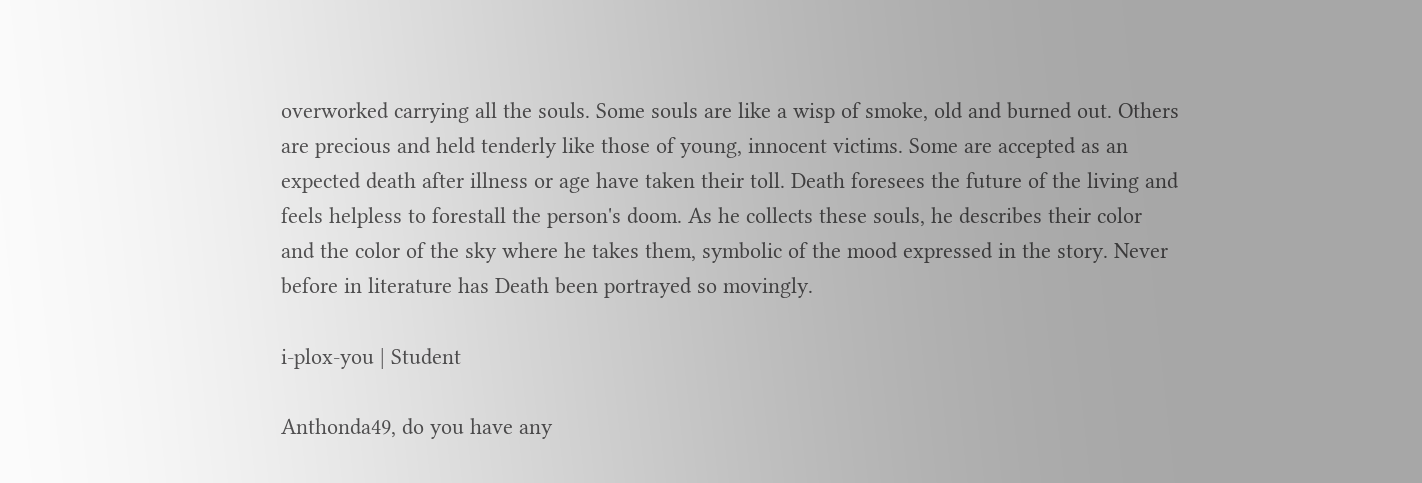overworked carrying all the souls. Some souls are like a wisp of smoke, old and burned out. Others are precious and held tenderly like those of young, innocent victims. Some are accepted as an expected death after illness or age have taken their toll. Death foresees the future of the living and feels helpless to forestall the person's doom. As he collects these souls, he describes their color and the color of the sky where he takes them, symbolic of the mood expressed in the story. Never before in literature has Death been portrayed so movingly.

i-plox-you | Student

Anthonda49, do you have any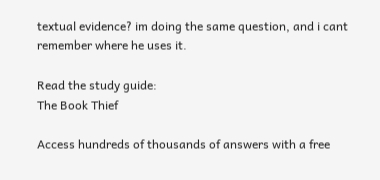textual evidence? im doing the same question, and i cant remember where he uses it.

Read the study guide:
The Book Thief

Access hundreds of thousands of answers with a free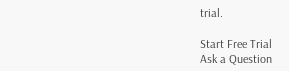trial.

Start Free Trial
Ask a Question